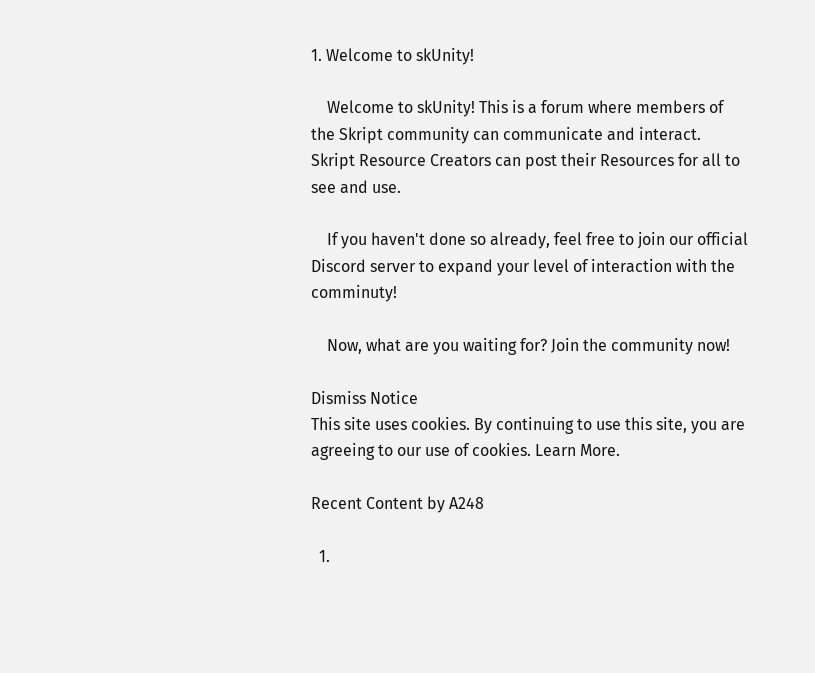1. Welcome to skUnity!

    Welcome to skUnity! This is a forum where members of the Skript community can communicate and interact. Skript Resource Creators can post their Resources for all to see and use.

    If you haven't done so already, feel free to join our official Discord server to expand your level of interaction with the comminuty!

    Now, what are you waiting for? Join the community now!

Dismiss Notice
This site uses cookies. By continuing to use this site, you are agreeing to our use of cookies. Learn More.

Recent Content by A248

  1.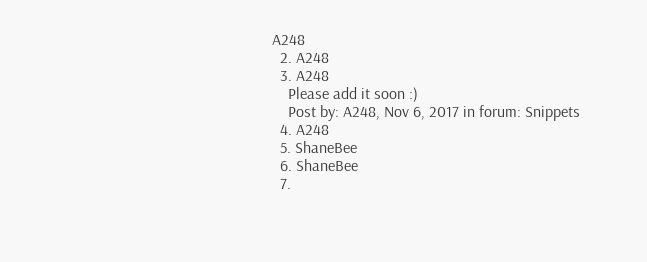A248
  2. A248
  3. A248
    Please add it soon :)
    Post by: A248, Nov 6, 2017 in forum: Snippets
  4. A248
  5. ShaneBee
  6. ShaneBee
  7.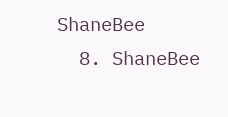ShaneBee
  8. ShaneBee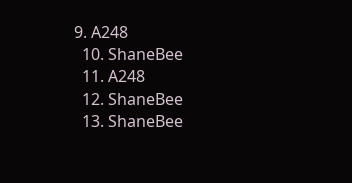9. A248
  10. ShaneBee
  11. A248
  12. ShaneBee
  13. ShaneBee